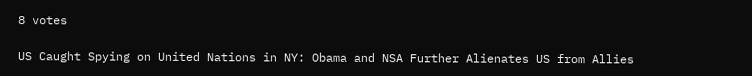8 votes

US Caught Spying on United Nations in NY: Obama and NSA Further Alienates US from Allies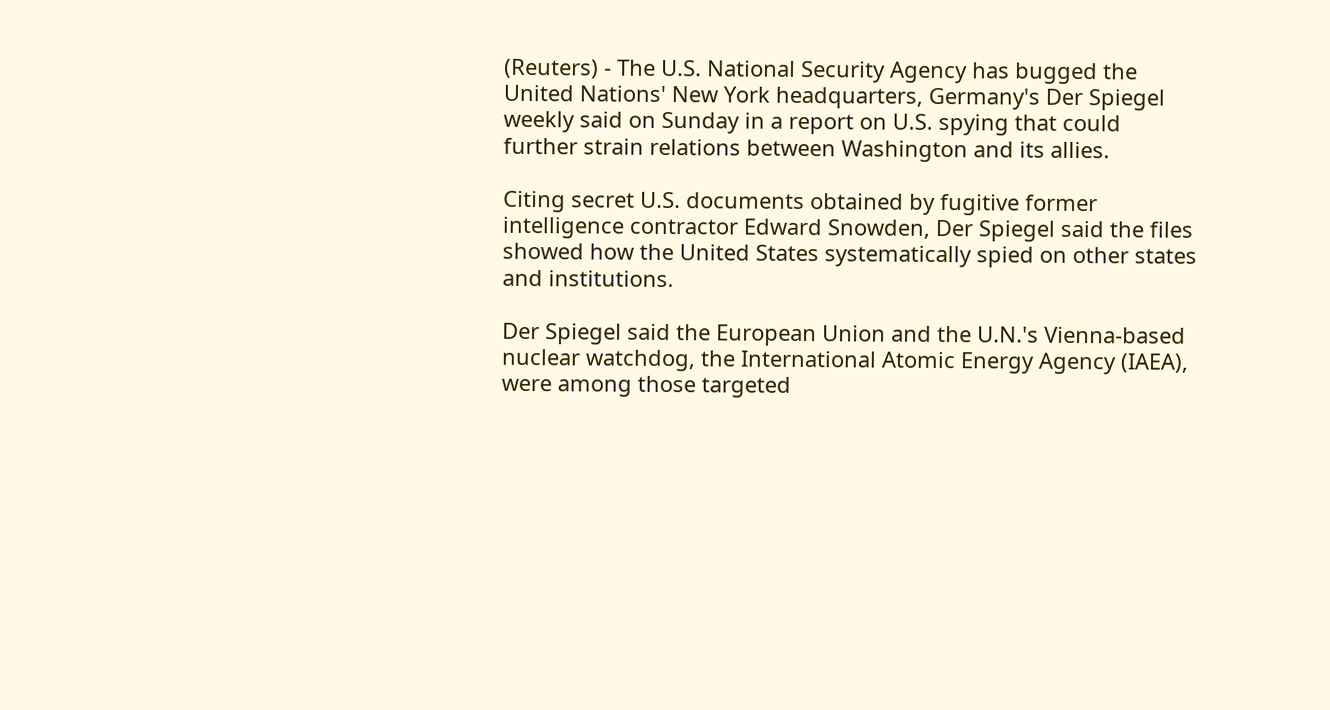(Reuters) - The U.S. National Security Agency has bugged the United Nations' New York headquarters, Germany's Der Spiegel weekly said on Sunday in a report on U.S. spying that could further strain relations between Washington and its allies.

Citing secret U.S. documents obtained by fugitive former intelligence contractor Edward Snowden, Der Spiegel said the files showed how the United States systematically spied on other states and institutions.

Der Spiegel said the European Union and the U.N.'s Vienna-based nuclear watchdog, the International Atomic Energy Agency (IAEA), were among those targeted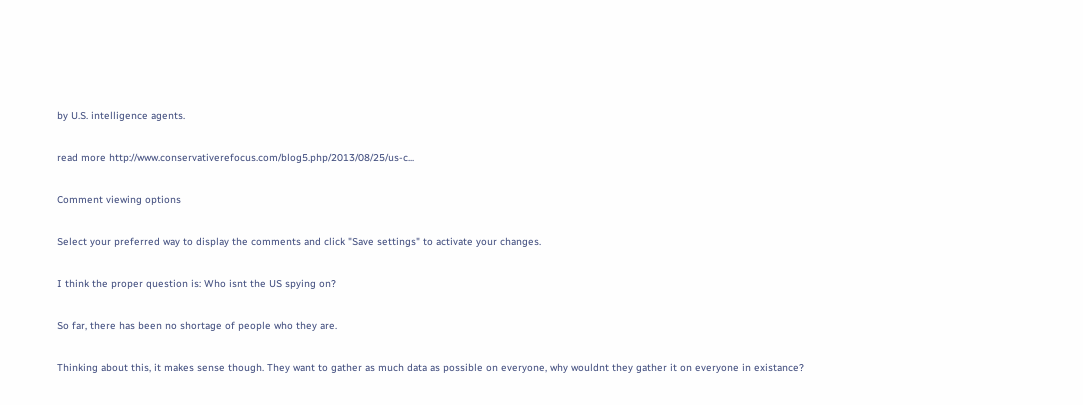by U.S. intelligence agents.

read more http://www.conservativerefocus.com/blog5.php/2013/08/25/us-c...

Comment viewing options

Select your preferred way to display the comments and click "Save settings" to activate your changes.

I think the proper question is: Who isnt the US spying on?

So far, there has been no shortage of people who they are.

Thinking about this, it makes sense though. They want to gather as much data as possible on everyone, why wouldnt they gather it on everyone in existance?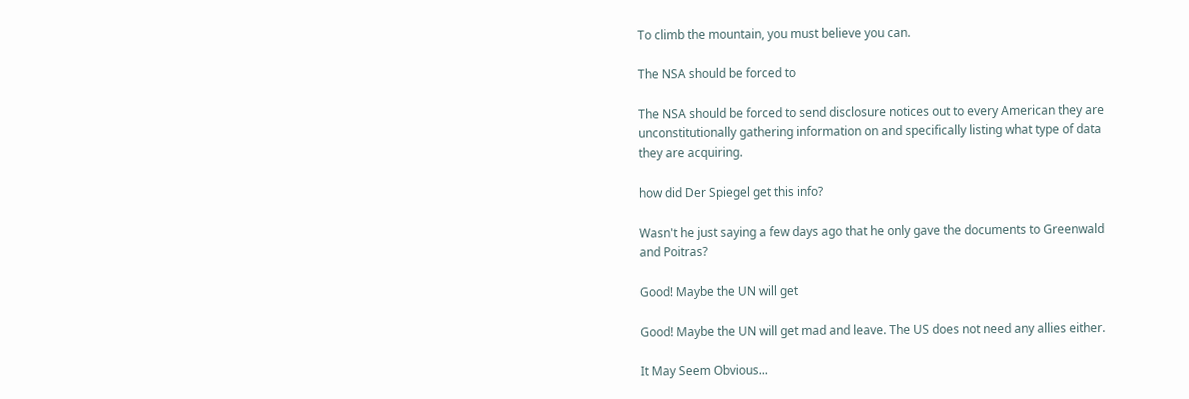To climb the mountain, you must believe you can.

The NSA should be forced to

The NSA should be forced to send disclosure notices out to every American they are unconstitutionally gathering information on and specifically listing what type of data they are acquiring.

how did Der Spiegel get this info?

Wasn't he just saying a few days ago that he only gave the documents to Greenwald and Poitras?

Good! Maybe the UN will get

Good! Maybe the UN will get mad and leave. The US does not need any allies either.

It May Seem Obvious...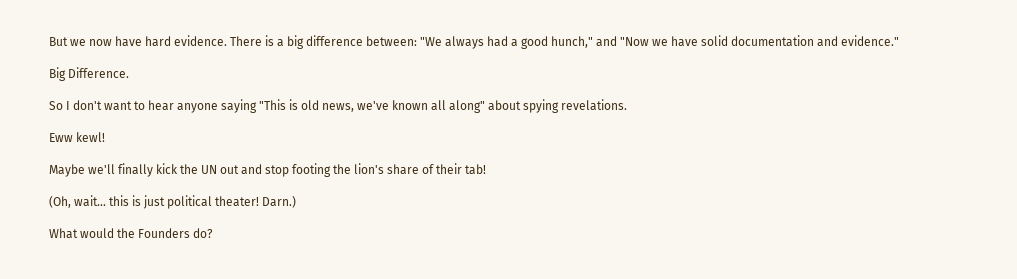But we now have hard evidence. There is a big difference between: "We always had a good hunch," and "Now we have solid documentation and evidence."

Big Difference.

So I don't want to hear anyone saying "This is old news, we've known all along" about spying revelations.

Eww kewl!

Maybe we'll finally kick the UN out and stop footing the lion's share of their tab!

(Oh, wait... this is just political theater! Darn.)

What would the Founders do?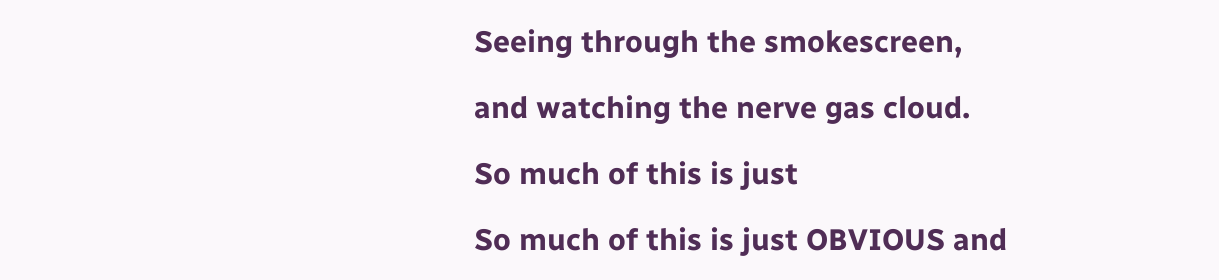Seeing through the smokescreen,

and watching the nerve gas cloud.

So much of this is just

So much of this is just OBVIOUS and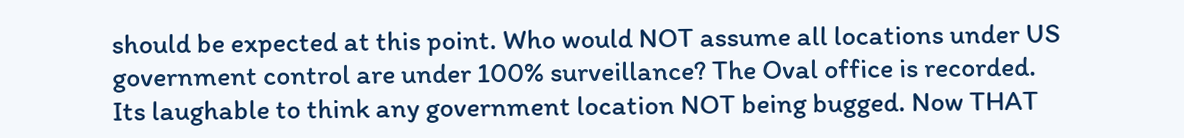should be expected at this point. Who would NOT assume all locations under US government control are under 100% surveillance? The Oval office is recorded. Its laughable to think any government location NOT being bugged. Now THAT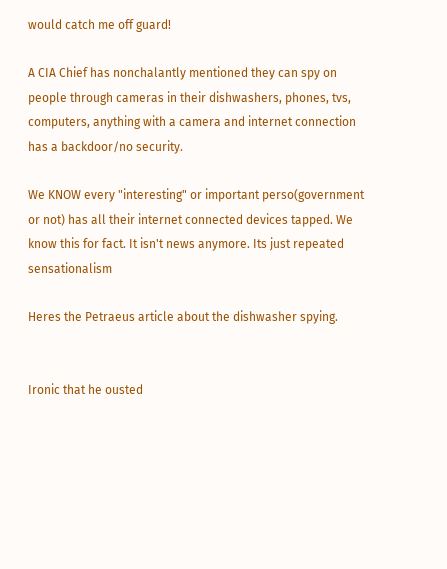would catch me off guard!

A CIA Chief has nonchalantly mentioned they can spy on people through cameras in their dishwashers, phones, tvs, computers, anything with a camera and internet connection has a backdoor/no security.

We KNOW every "interesting" or important perso(government or not) has all their internet connected devices tapped. We know this for fact. It isn't news anymore. Its just repeated sensationalism

Heres the Petraeus article about the dishwasher spying.


Ironic that he ousted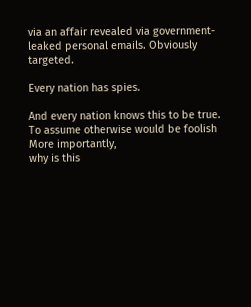via an affair revealed via government-leaked personal emails. Obviously targeted.

Every nation has spies.

And every nation knows this to be true.
To assume otherwise would be foolish
More importantly,
why is this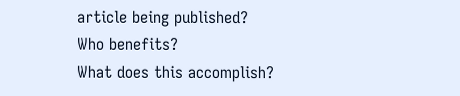article being published?
Who benefits?
What does this accomplish?